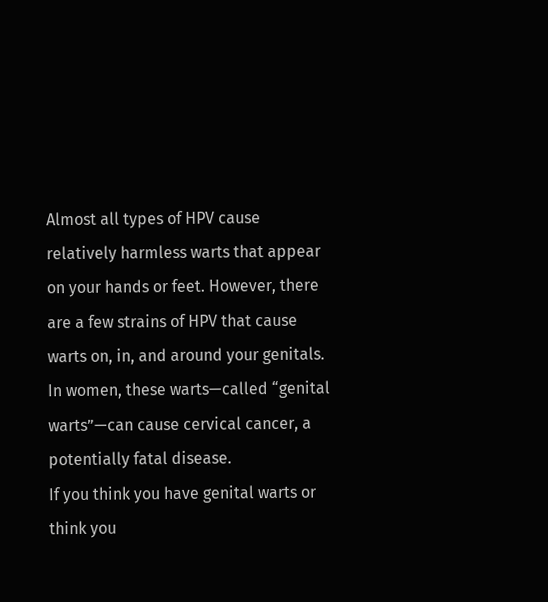Almost all types of HPV cause relatively harmless warts that appear on your hands or feet. However, there are a few strains of HPV that cause warts on, in, and around your genitals. In women, these warts—called “genital warts”—can cause cervical cancer, a potentially fatal disease.
If you think you have genital warts or think you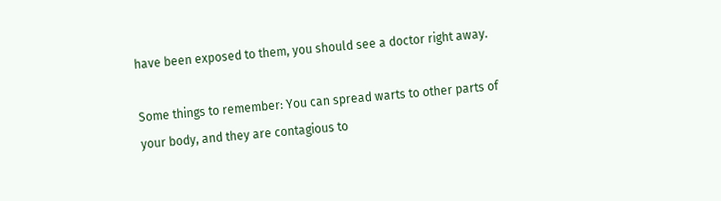have been exposed to them, you should see a doctor right away.

Some things to remember: You can spread warts to other parts of your body, and they are contagious to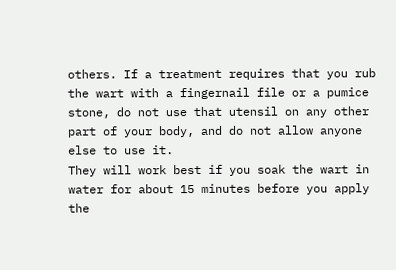others. If a treatment requires that you rub the wart with a fingernail file or a pumice stone, do not use that utensil on any other part of your body, and do not allow anyone else to use it.
They will work best if you soak the wart in water for about 15 minutes before you apply the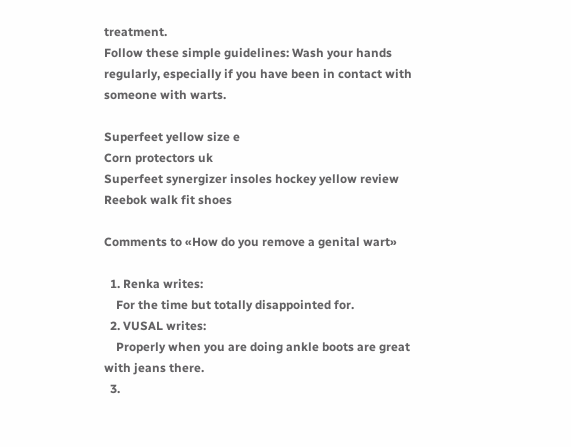treatment.
Follow these simple guidelines: Wash your hands regularly, especially if you have been in contact with someone with warts.

Superfeet yellow size e
Corn protectors uk
Superfeet synergizer insoles hockey yellow review
Reebok walk fit shoes

Comments to «How do you remove a genital wart»

  1. Renka writes:
    For the time but totally disappointed for.
  2. VUSAL writes:
    Properly when you are doing ankle boots are great with jeans there.
  3.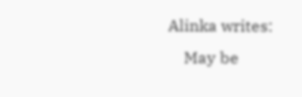Alinka writes:
    May be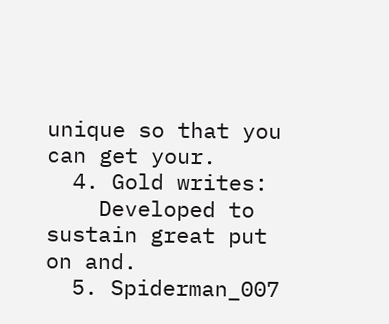unique so that you can get your.
  4. Gold writes:
    Developed to sustain great put on and.
  5. Spiderman_007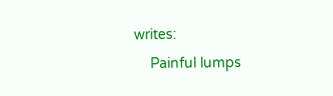writes:
    Painful lumps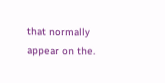that normally appear on the.